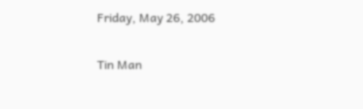Friday, May 26, 2006

Tin Man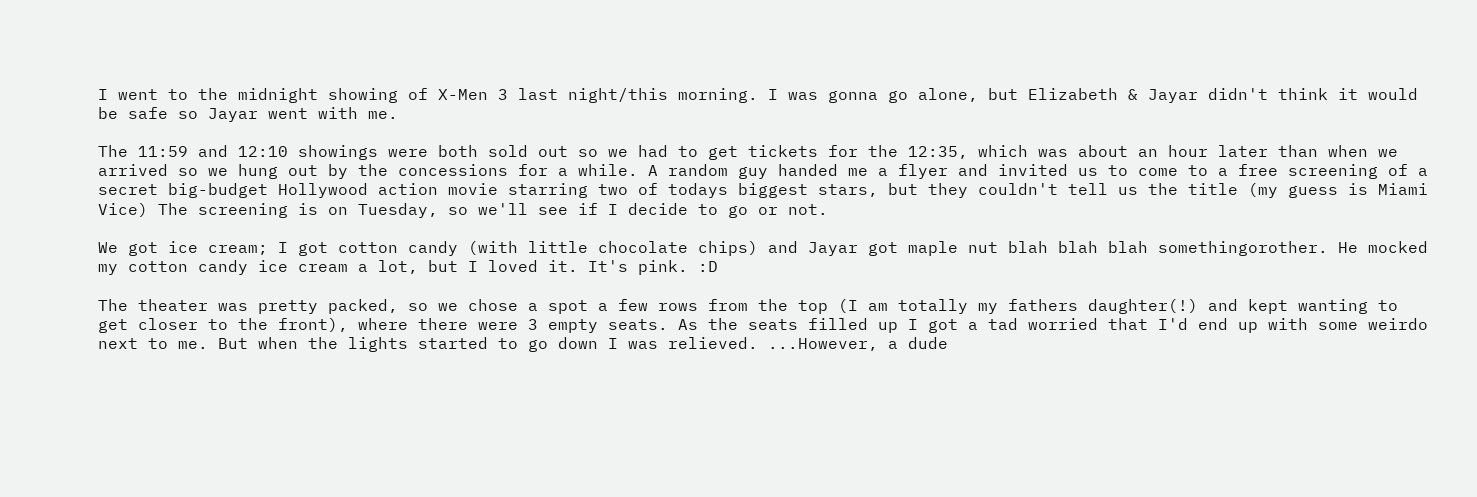I went to the midnight showing of X-Men 3 last night/this morning. I was gonna go alone, but Elizabeth & Jayar didn't think it would be safe so Jayar went with me.

The 11:59 and 12:10 showings were both sold out so we had to get tickets for the 12:35, which was about an hour later than when we arrived so we hung out by the concessions for a while. A random guy handed me a flyer and invited us to come to a free screening of a secret big-budget Hollywood action movie starring two of todays biggest stars, but they couldn't tell us the title (my guess is Miami Vice) The screening is on Tuesday, so we'll see if I decide to go or not.

We got ice cream; I got cotton candy (with little chocolate chips) and Jayar got maple nut blah blah blah somethingorother. He mocked my cotton candy ice cream a lot, but I loved it. It's pink. :D

The theater was pretty packed, so we chose a spot a few rows from the top (I am totally my fathers daughter(!) and kept wanting to get closer to the front), where there were 3 empty seats. As the seats filled up I got a tad worried that I'd end up with some weirdo next to me. But when the lights started to go down I was relieved. ...However, a dude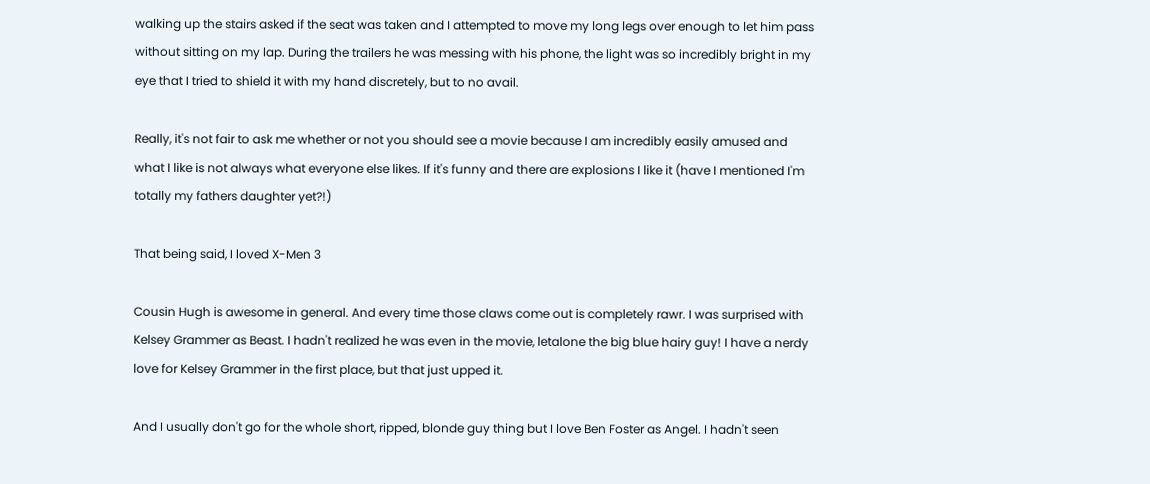walking up the stairs asked if the seat was taken and I attempted to move my long legs over enough to let him pass without sitting on my lap. During the trailers he was messing with his phone, the light was so incredibly bright in my eye that I tried to shield it with my hand discretely, but to no avail.

Really, it's not fair to ask me whether or not you should see a movie because I am incredibly easily amused and what I like is not always what everyone else likes. If it's funny and there are explosions I like it (have I mentioned I'm totally my fathers daughter yet?!)

That being said, I loved X-Men 3

Cousin Hugh is awesome in general. And every time those claws come out is completely rawr. I was surprised with Kelsey Grammer as Beast. I hadn't realized he was even in the movie, letalone the big blue hairy guy! I have a nerdy love for Kelsey Grammer in the first place, but that just upped it.

And I usually don't go for the whole short, ripped, blonde guy thing but I love Ben Foster as Angel. I hadn't seen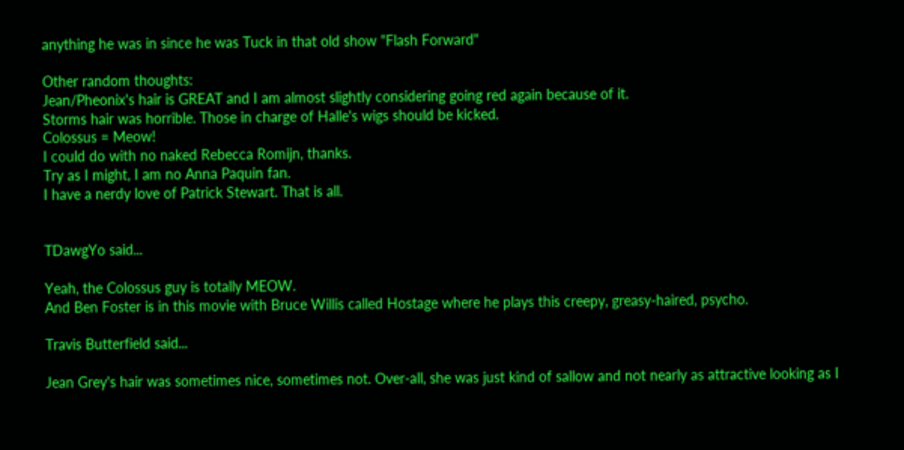anything he was in since he was Tuck in that old show "Flash Forward"

Other random thoughts:
Jean/Pheonix's hair is GREAT and I am almost slightly considering going red again because of it.
Storms hair was horrible. Those in charge of Halle's wigs should be kicked.
Colossus = Meow!
I could do with no naked Rebecca Romijn, thanks.
Try as I might, I am no Anna Paquin fan.
I have a nerdy love of Patrick Stewart. That is all.


TDawgYo said...

Yeah, the Colossus guy is totally MEOW.
And Ben Foster is in this movie with Bruce Willis called Hostage where he plays this creepy, greasy-haired, psycho.

Travis Butterfield said...

Jean Grey's hair was sometimes nice, sometimes not. Over-all, she was just kind of sallow and not nearly as attractive looking as I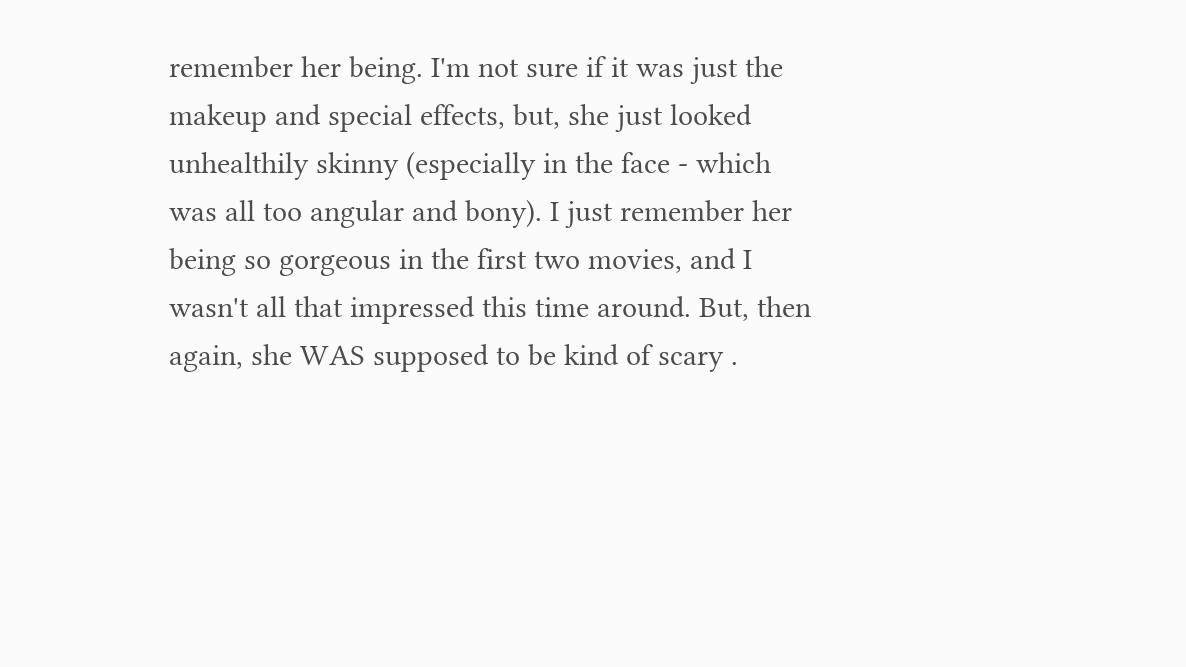remember her being. I'm not sure if it was just the makeup and special effects, but, she just looked unhealthily skinny (especially in the face - which was all too angular and bony). I just remember her being so gorgeous in the first two movies, and I wasn't all that impressed this time around. But, then again, she WAS supposed to be kind of scary .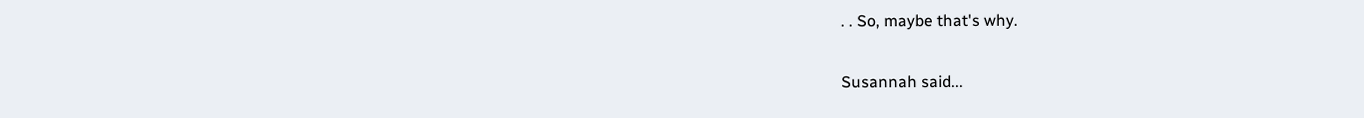. . So, maybe that's why.

Susannah said...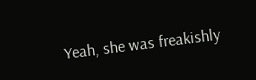Yeah, she was freakishly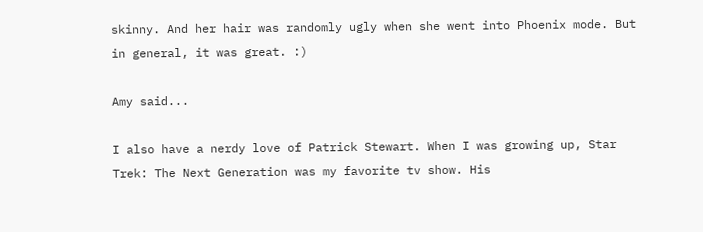skinny. And her hair was randomly ugly when she went into Phoenix mode. But in general, it was great. :)

Amy said...

I also have a nerdy love of Patrick Stewart. When I was growing up, Star Trek: The Next Generation was my favorite tv show. His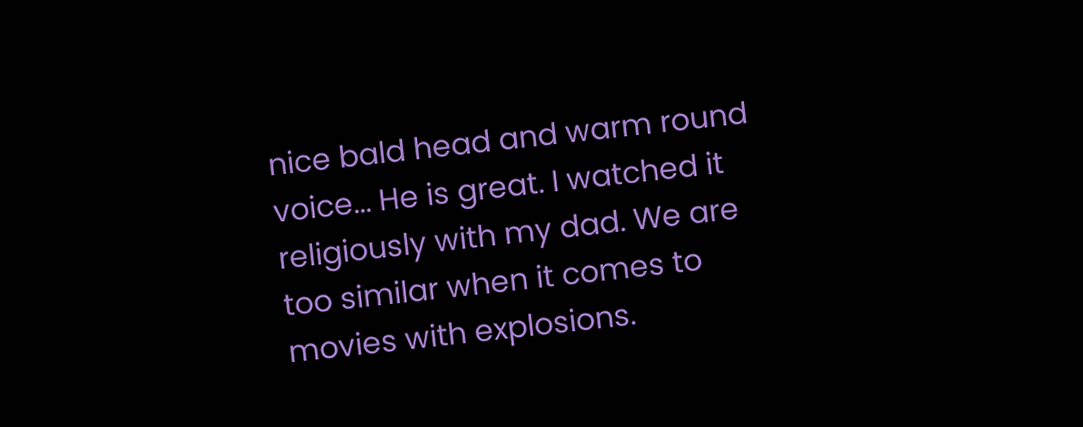nice bald head and warm round voice... He is great. I watched it religiously with my dad. We are too similar when it comes to movies with explosions.